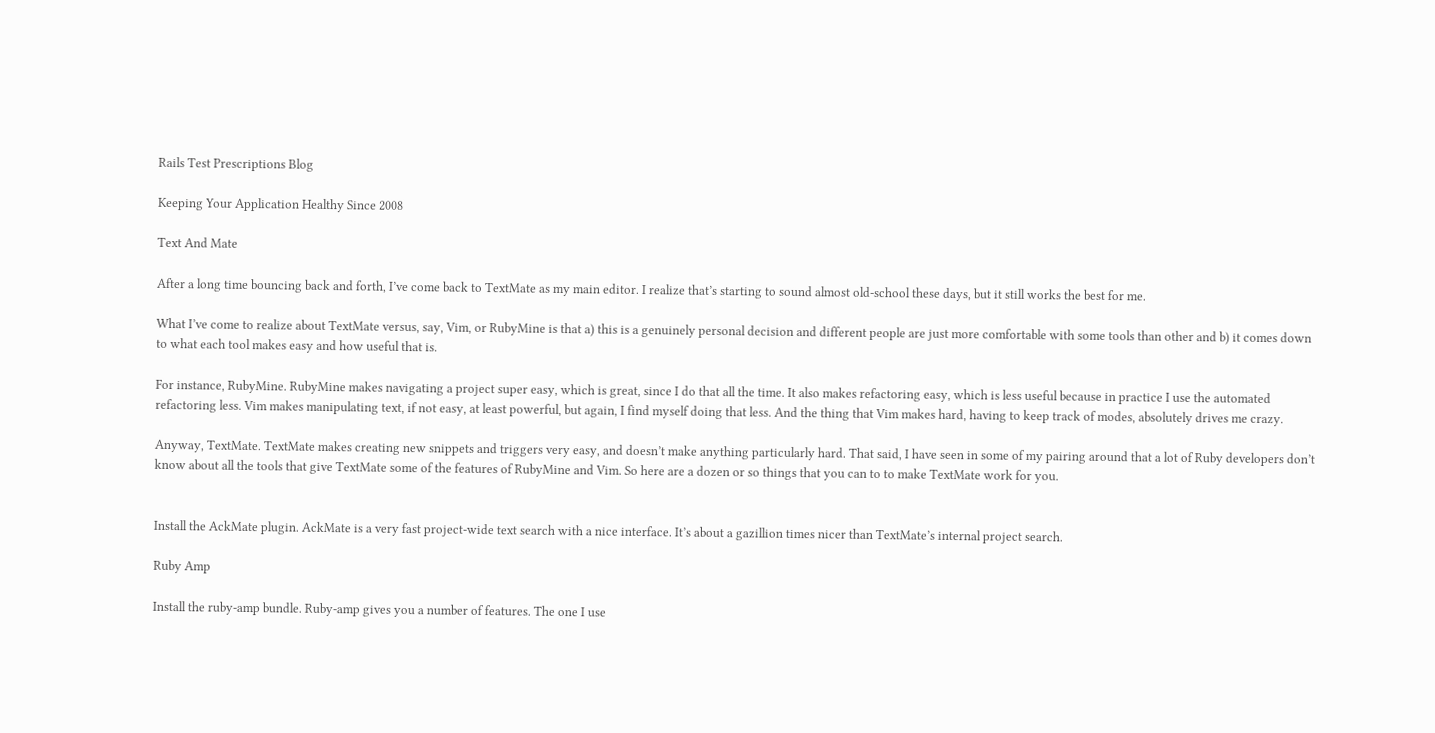Rails Test Prescriptions Blog

Keeping Your Application Healthy Since 2008

Text And Mate

After a long time bouncing back and forth, I’ve come back to TextMate as my main editor. I realize that’s starting to sound almost old-school these days, but it still works the best for me.

What I’ve come to realize about TextMate versus, say, Vim, or RubyMine is that a) this is a genuinely personal decision and different people are just more comfortable with some tools than other and b) it comes down to what each tool makes easy and how useful that is.

For instance, RubyMine. RubyMine makes navigating a project super easy, which is great, since I do that all the time. It also makes refactoring easy, which is less useful because in practice I use the automated refactoring less. Vim makes manipulating text, if not easy, at least powerful, but again, I find myself doing that less. And the thing that Vim makes hard, having to keep track of modes, absolutely drives me crazy.

Anyway, TextMate. TextMate makes creating new snippets and triggers very easy, and doesn’t make anything particularly hard. That said, I have seen in some of my pairing around that a lot of Ruby developers don’t know about all the tools that give TextMate some of the features of RubyMine and Vim. So here are a dozen or so things that you can to to make TextMate work for you.


Install the AckMate plugin. AckMate is a very fast project-wide text search with a nice interface. It’s about a gazillion times nicer than TextMate’s internal project search.

Ruby Amp

Install the ruby-amp bundle. Ruby-amp gives you a number of features. The one I use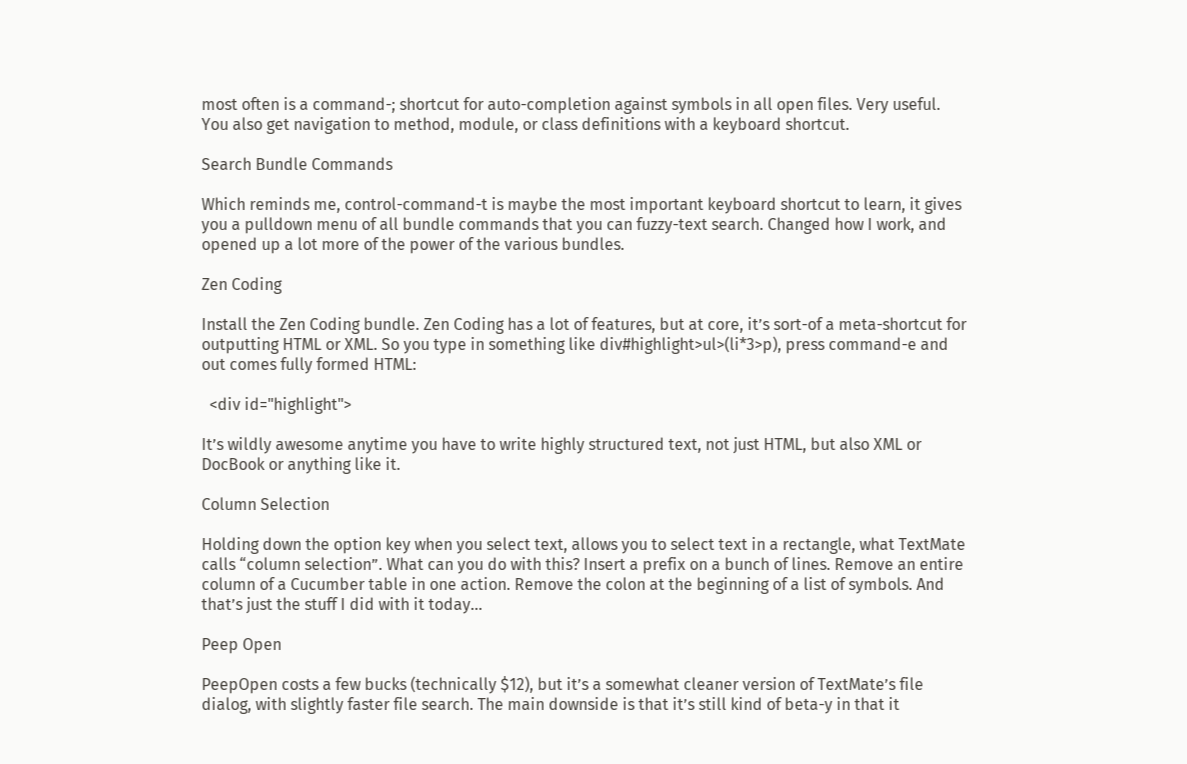most often is a command-; shortcut for auto-completion against symbols in all open files. Very useful. You also get navigation to method, module, or class definitions with a keyboard shortcut.

Search Bundle Commands

Which reminds me, control-command-t is maybe the most important keyboard shortcut to learn, it gives you a pulldown menu of all bundle commands that you can fuzzy-text search. Changed how I work, and opened up a lot more of the power of the various bundles.

Zen Coding

Install the Zen Coding bundle. Zen Coding has a lot of features, but at core, it’s sort-of a meta-shortcut for outputting HTML or XML. So you type in something like div#highlight>ul>(li*3>p), press command-e and out comes fully formed HTML:

  <div id="highlight">

It’s wildly awesome anytime you have to write highly structured text, not just HTML, but also XML or DocBook or anything like it.

Column Selection

Holding down the option key when you select text, allows you to select text in a rectangle, what TextMate calls “column selection”. What can you do with this? Insert a prefix on a bunch of lines. Remove an entire column of a Cucumber table in one action. Remove the colon at the beginning of a list of symbols. And that’s just the stuff I did with it today…

Peep Open

PeepOpen costs a few bucks (technically $12), but it’s a somewhat cleaner version of TextMate’s file dialog, with slightly faster file search. The main downside is that it’s still kind of beta-y in that it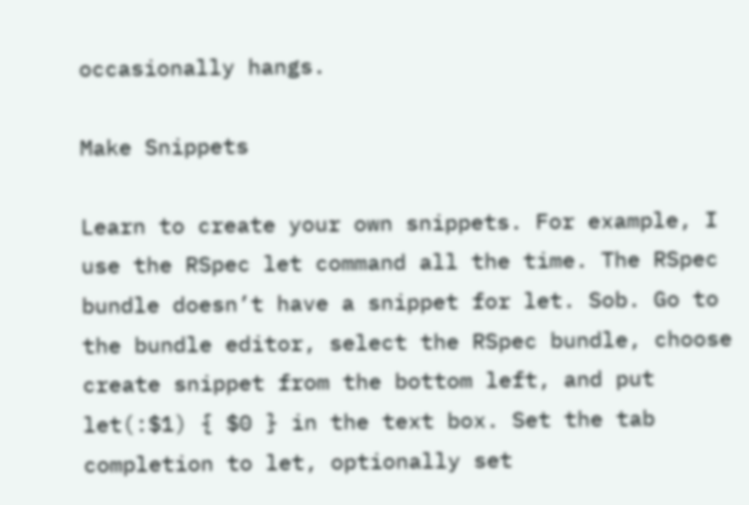occasionally hangs.

Make Snippets

Learn to create your own snippets. For example, I use the RSpec let command all the time. The RSpec bundle doesn’t have a snippet for let. Sob. Go to the bundle editor, select the RSpec bundle, choose create snippet from the bottom left, and put let(:$1) { $0 } in the text box. Set the tab completion to let, optionally set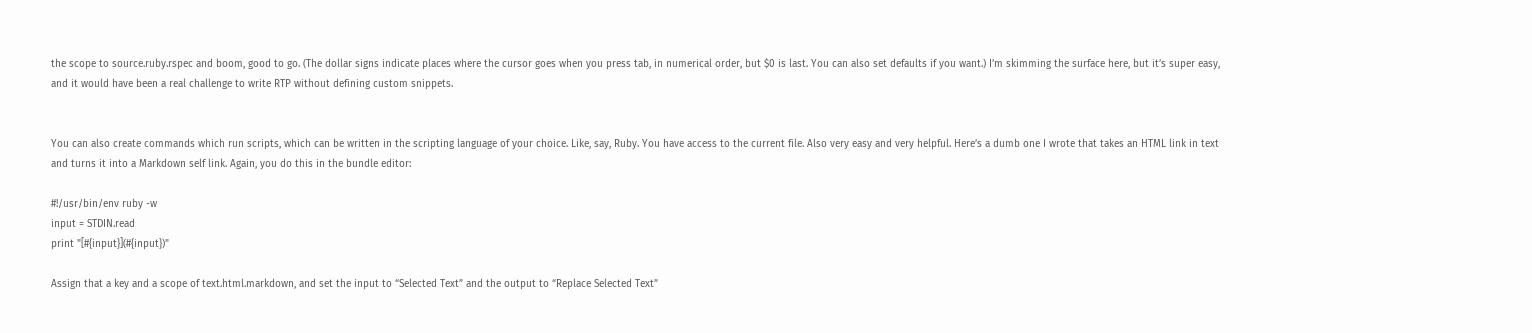the scope to source.ruby.rspec and boom, good to go. (The dollar signs indicate places where the cursor goes when you press tab, in numerical order, but $0 is last. You can also set defaults if you want.) I’m skimming the surface here, but it’s super easy, and it would have been a real challenge to write RTP without defining custom snippets.


You can also create commands which run scripts, which can be written in the scripting language of your choice. Like, say, Ruby. You have access to the current file. Also very easy and very helpful. Here’s a dumb one I wrote that takes an HTML link in text and turns it into a Markdown self link. Again, you do this in the bundle editor:

#!/usr/bin/env ruby -w
input = STDIN.read
print "[#{input}](#{input})"

Assign that a key and a scope of text.html.markdown, and set the input to “Selected Text” and the output to “Replace Selected Text”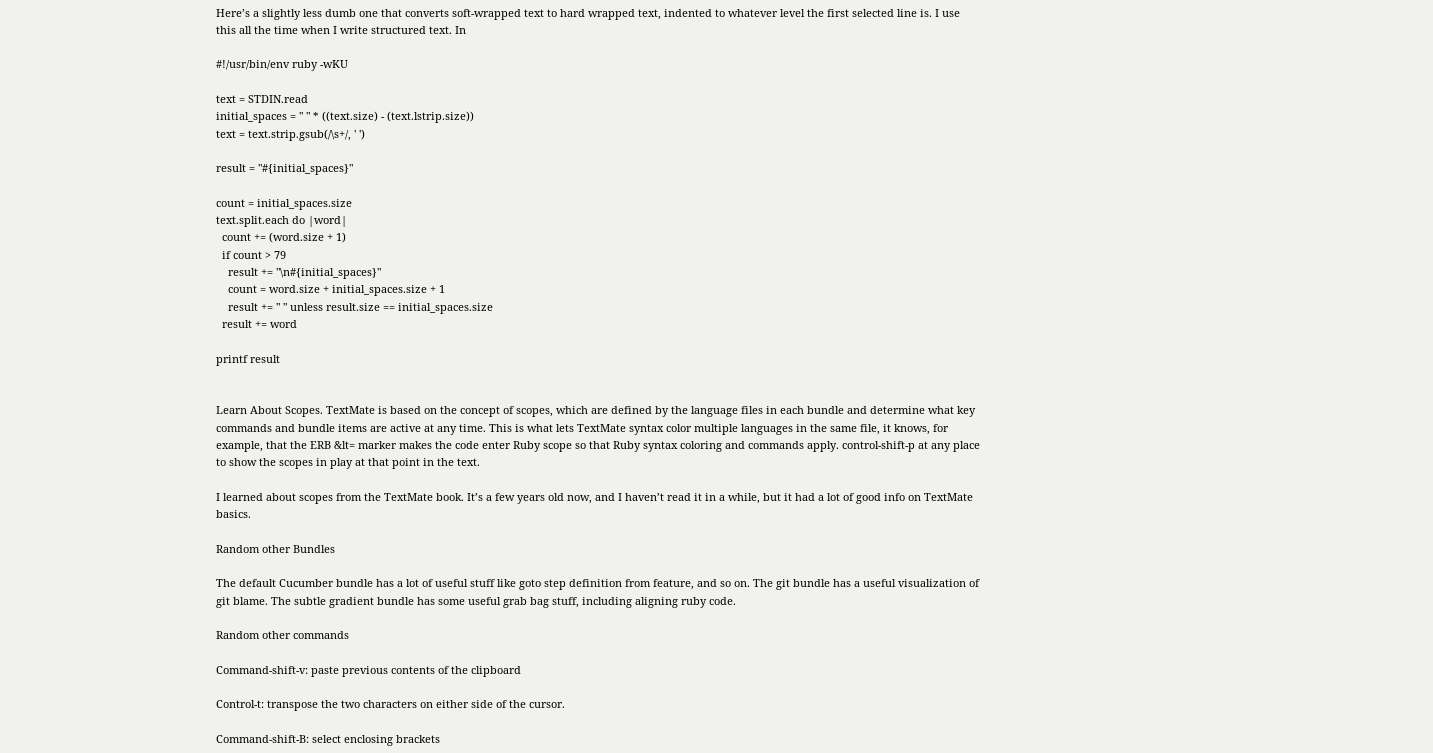Here’s a slightly less dumb one that converts soft-wrapped text to hard wrapped text, indented to whatever level the first selected line is. I use this all the time when I write structured text. In

#!/usr/bin/env ruby -wKU

text = STDIN.read
initial_spaces = " " * ((text.size) - (text.lstrip.size))
text = text.strip.gsub(/\s+/, ' ')

result = "#{initial_spaces}"

count = initial_spaces.size
text.split.each do |word|
  count += (word.size + 1)
  if count > 79
    result += "\n#{initial_spaces}"
    count = word.size + initial_spaces.size + 1
    result += " " unless result.size == initial_spaces.size
  result += word

printf result


Learn About Scopes. TextMate is based on the concept of scopes, which are defined by the language files in each bundle and determine what key commands and bundle items are active at any time. This is what lets TextMate syntax color multiple languages in the same file, it knows, for example, that the ERB &lt= marker makes the code enter Ruby scope so that Ruby syntax coloring and commands apply. control-shift-p at any place to show the scopes in play at that point in the text.

I learned about scopes from the TextMate book. It’s a few years old now, and I haven’t read it in a while, but it had a lot of good info on TextMate basics.

Random other Bundles

The default Cucumber bundle has a lot of useful stuff like goto step definition from feature, and so on. The git bundle has a useful visualization of git blame. The subtle gradient bundle has some useful grab bag stuff, including aligning ruby code.

Random other commands

Command-shift-v: paste previous contents of the clipboard

Control-t: transpose the two characters on either side of the cursor.

Command-shift-B: select enclosing brackets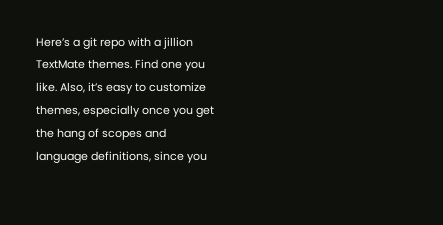Here’s a git repo with a jillion TextMate themes. Find one you like. Also, it’s easy to customize themes, especially once you get the hang of scopes and language definitions, since you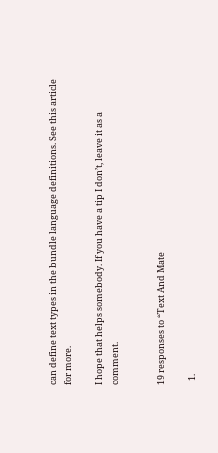can define text types in the bundle language definitions. See this article for more.

I hope that helps somebody. If you have a tip I don’t, leave it as a comment.


19 responses to “Text And Mate

  1.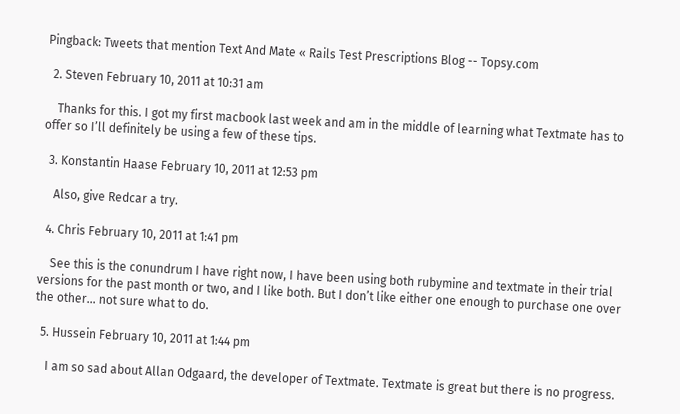Pingback: Tweets that mention Text And Mate « Rails Test Prescriptions Blog -- Topsy.com

  2. Steven February 10, 2011 at 10:31 am

    Thanks for this. I got my first macbook last week and am in the middle of learning what Textmate has to offer so I’ll definitely be using a few of these tips.

  3. Konstantin Haase February 10, 2011 at 12:53 pm

    Also, give Redcar a try.

  4. Chris February 10, 2011 at 1:41 pm

    See this is the conundrum I have right now, I have been using both rubymine and textmate in their trial versions for the past month or two, and I like both. But I don’t like either one enough to purchase one over the other… not sure what to do.

  5. Hussein February 10, 2011 at 1:44 pm

    I am so sad about Allan Odgaard, the developer of Textmate. Textmate is great but there is no progress.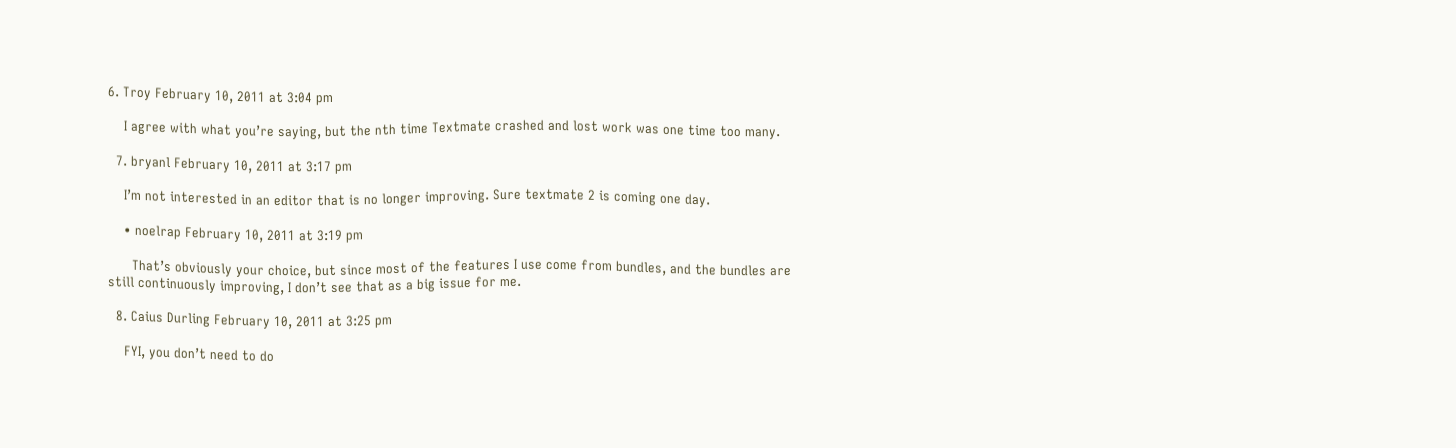6. Troy February 10, 2011 at 3:04 pm

    I agree with what you’re saying, but the nth time Textmate crashed and lost work was one time too many.

  7. bryanl February 10, 2011 at 3:17 pm

    I’m not interested in an editor that is no longer improving. Sure textmate 2 is coming one day.

    • noelrap February 10, 2011 at 3:19 pm

      That’s obviously your choice, but since most of the features I use come from bundles, and the bundles are still continuously improving, I don’t see that as a big issue for me.

  8. Caius Durling February 10, 2011 at 3:25 pm

    FYI, you don’t need to do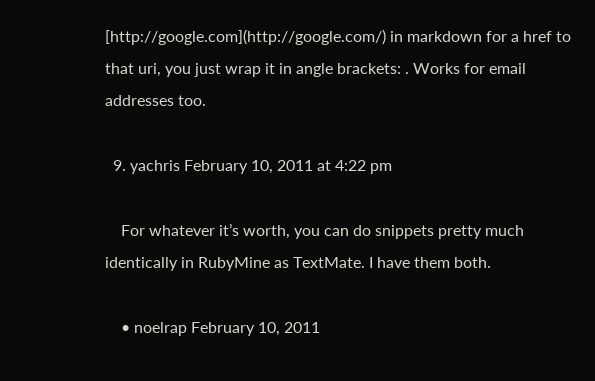[http://google.com](http://google.com/) in markdown for a href to that uri, you just wrap it in angle brackets: . Works for email addresses too.

  9. yachris February 10, 2011 at 4:22 pm

    For whatever it’s worth, you can do snippets pretty much identically in RubyMine as TextMate. I have them both.

    • noelrap February 10, 2011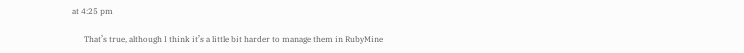at 4:25 pm

      That’s true, although I think it’s a little bit harder to manage them in RubyMine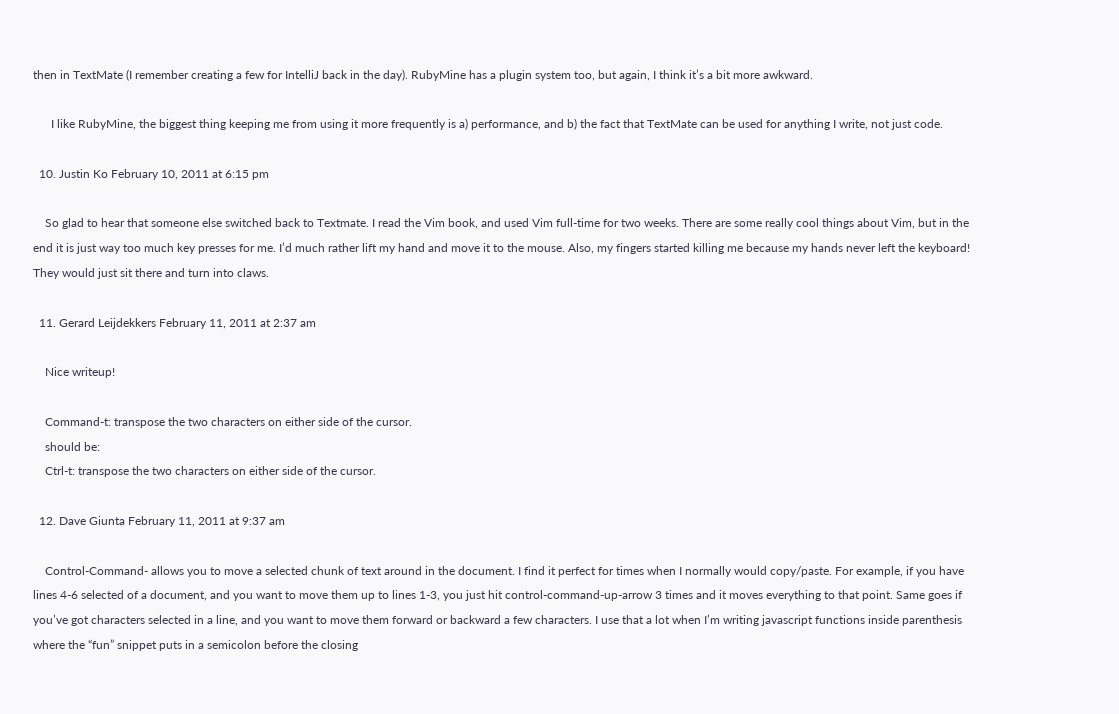then in TextMate (I remember creating a few for IntelliJ back in the day). RubyMine has a plugin system too, but again, I think it’s a bit more awkward.

      I like RubyMine, the biggest thing keeping me from using it more frequently is a) performance, and b) the fact that TextMate can be used for anything I write, not just code.

  10. Justin Ko February 10, 2011 at 6:15 pm

    So glad to hear that someone else switched back to Textmate. I read the Vim book, and used Vim full-time for two weeks. There are some really cool things about Vim, but in the end it is just way too much key presses for me. I’d much rather lift my hand and move it to the mouse. Also, my fingers started killing me because my hands never left the keyboard! They would just sit there and turn into claws.

  11. Gerard Leijdekkers February 11, 2011 at 2:37 am

    Nice writeup!

    Command-t: transpose the two characters on either side of the cursor.
    should be:
    Ctrl-t: transpose the two characters on either side of the cursor.

  12. Dave Giunta February 11, 2011 at 9:37 am

    Control-Command- allows you to move a selected chunk of text around in the document. I find it perfect for times when I normally would copy/paste. For example, if you have lines 4-6 selected of a document, and you want to move them up to lines 1-3, you just hit control-command-up-arrow 3 times and it moves everything to that point. Same goes if you’ve got characters selected in a line, and you want to move them forward or backward a few characters. I use that a lot when I’m writing javascript functions inside parenthesis where the “fun” snippet puts in a semicolon before the closing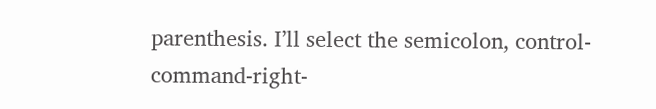parenthesis. I’ll select the semicolon, control-command-right-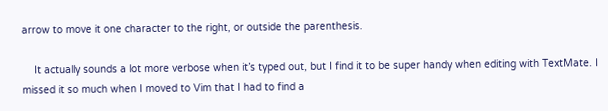arrow to move it one character to the right, or outside the parenthesis.

    It actually sounds a lot more verbose when it’s typed out, but I find it to be super handy when editing with TextMate. I missed it so much when I moved to Vim that I had to find a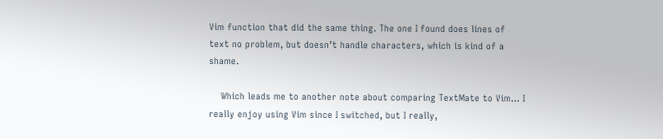Vim function that did the same thing. The one I found does lines of text no problem, but doesn’t handle characters, which is kind of a shame.

    Which leads me to another note about comparing TextMate to Vim… I really enjoy using Vim since I switched, but I really,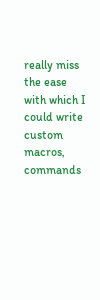really miss the ease with which I could write custom macros, commands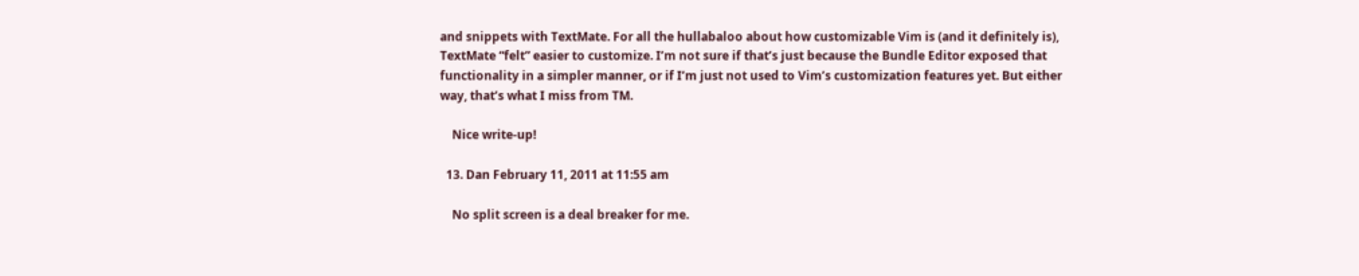and snippets with TextMate. For all the hullabaloo about how customizable Vim is (and it definitely is), TextMate “felt” easier to customize. I’m not sure if that’s just because the Bundle Editor exposed that functionality in a simpler manner, or if I’m just not used to Vim’s customization features yet. But either way, that’s what I miss from TM.

    Nice write-up!

  13. Dan February 11, 2011 at 11:55 am

    No split screen is a deal breaker for me.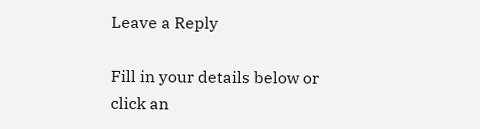Leave a Reply

Fill in your details below or click an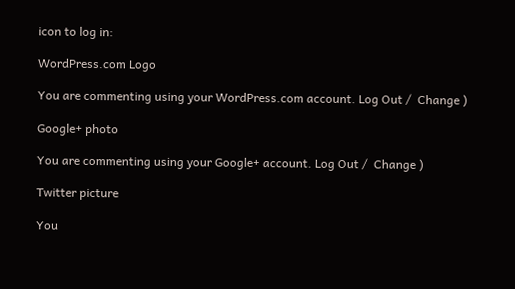icon to log in:

WordPress.com Logo

You are commenting using your WordPress.com account. Log Out /  Change )

Google+ photo

You are commenting using your Google+ account. Log Out /  Change )

Twitter picture

You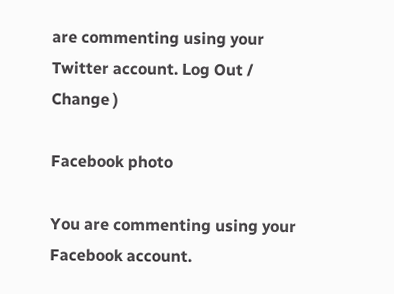are commenting using your Twitter account. Log Out /  Change )

Facebook photo

You are commenting using your Facebook account.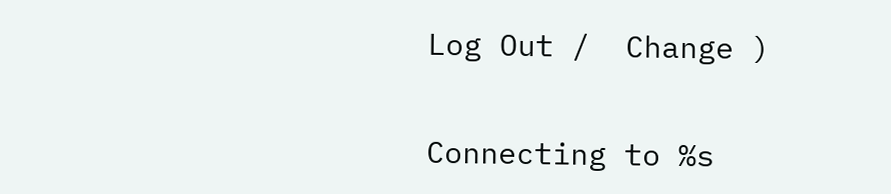Log Out /  Change )


Connecting to %s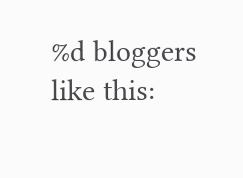%d bloggers like this: